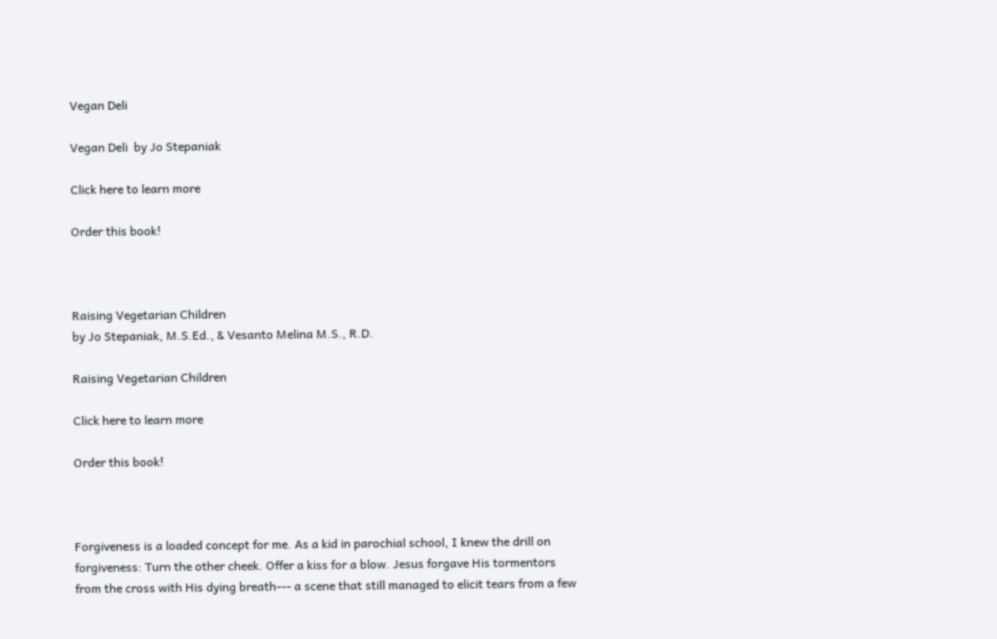Vegan Deli

Vegan Deli  by Jo Stepaniak

Click here to learn more

Order this book!



Raising Vegetarian Children
by Jo Stepaniak, M.S.Ed., & Vesanto Melina M.S., R.D.

Raising Vegetarian Children

Click here to learn more

Order this book!



Forgiveness is a loaded concept for me. As a kid in parochial school, I knew the drill on forgiveness: Turn the other cheek. Offer a kiss for a blow. Jesus forgave His tormentors from the cross with His dying breath--- a scene that still managed to elicit tears from a few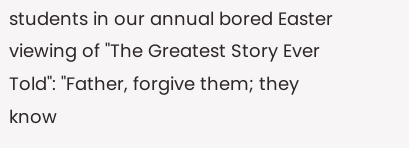students in our annual bored Easter viewing of "The Greatest Story Ever Told": "Father, forgive them; they know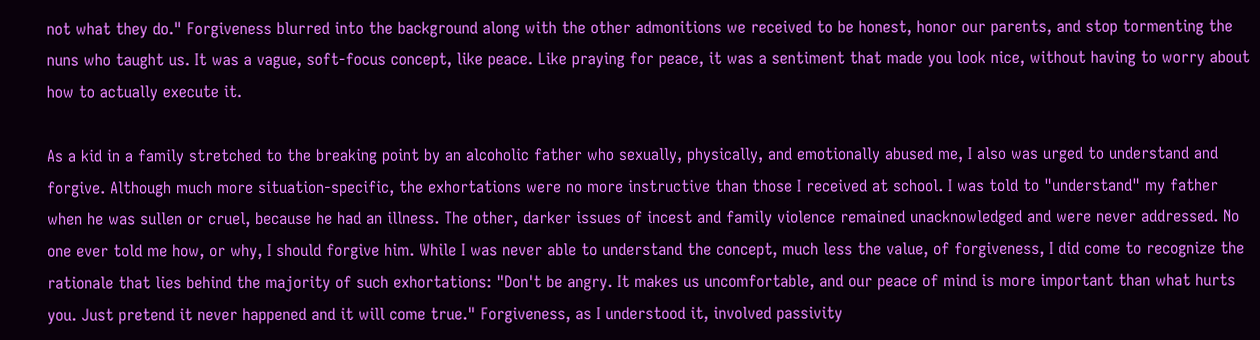not what they do." Forgiveness blurred into the background along with the other admonitions we received to be honest, honor our parents, and stop tormenting the nuns who taught us. It was a vague, soft-focus concept, like peace. Like praying for peace, it was a sentiment that made you look nice, without having to worry about how to actually execute it.

As a kid in a family stretched to the breaking point by an alcoholic father who sexually, physically, and emotionally abused me, I also was urged to understand and forgive. Although much more situation-specific, the exhortations were no more instructive than those I received at school. I was told to "understand" my father when he was sullen or cruel, because he had an illness. The other, darker issues of incest and family violence remained unacknowledged and were never addressed. No one ever told me how, or why, I should forgive him. While I was never able to understand the concept, much less the value, of forgiveness, I did come to recognize the rationale that lies behind the majority of such exhortations: "Don't be angry. It makes us uncomfortable, and our peace of mind is more important than what hurts you. Just pretend it never happened and it will come true." Forgiveness, as I understood it, involved passivity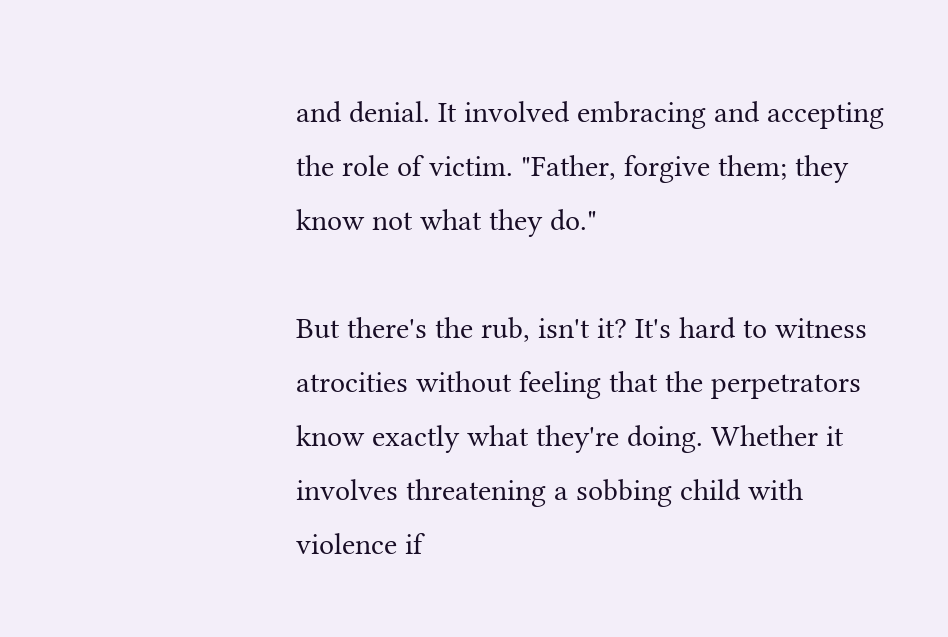and denial. It involved embracing and accepting the role of victim. "Father, forgive them; they know not what they do."

But there's the rub, isn't it? It's hard to witness atrocities without feeling that the perpetrators know exactly what they're doing. Whether it involves threatening a sobbing child with violence if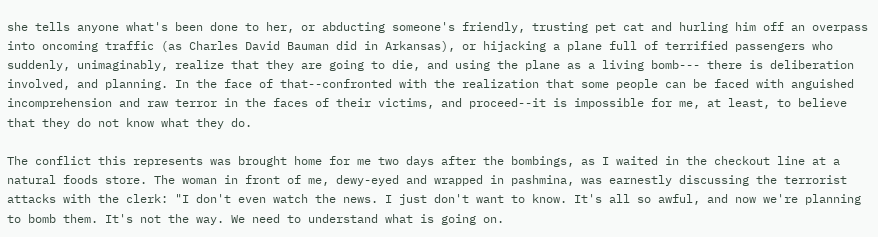she tells anyone what's been done to her, or abducting someone's friendly, trusting pet cat and hurling him off an overpass into oncoming traffic (as Charles David Bauman did in Arkansas), or hijacking a plane full of terrified passengers who suddenly, unimaginably, realize that they are going to die, and using the plane as a living bomb--- there is deliberation involved, and planning. In the face of that--confronted with the realization that some people can be faced with anguished incomprehension and raw terror in the faces of their victims, and proceed--it is impossible for me, at least, to believe that they do not know what they do.

The conflict this represents was brought home for me two days after the bombings, as I waited in the checkout line at a natural foods store. The woman in front of me, dewy-eyed and wrapped in pashmina, was earnestly discussing the terrorist attacks with the clerk: "I don't even watch the news. I just don't want to know. It's all so awful, and now we're planning to bomb them. It's not the way. We need to understand what is going on.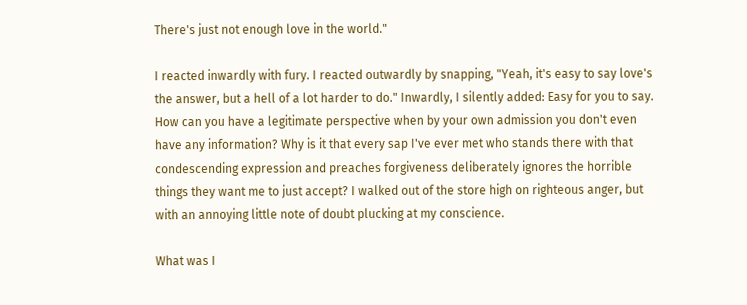There's just not enough love in the world."

I reacted inwardly with fury. I reacted outwardly by snapping, "Yeah, it's easy to say love's the answer, but a hell of a lot harder to do." Inwardly, I silently added: Easy for you to say. How can you have a legitimate perspective when by your own admission you don't even have any information? Why is it that every sap I've ever met who stands there with that condescending expression and preaches forgiveness deliberately ignores the horrible things they want me to just accept? I walked out of the store high on righteous anger, but with an annoying little note of doubt plucking at my conscience.

What was I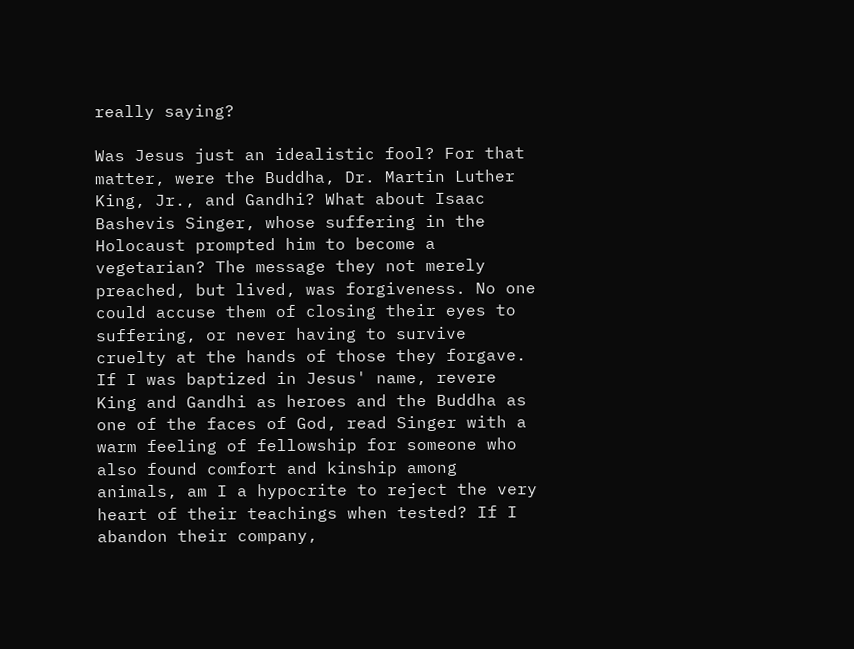really saying?

Was Jesus just an idealistic fool? For that matter, were the Buddha, Dr. Martin Luther King, Jr., and Gandhi? What about Isaac Bashevis Singer, whose suffering in the Holocaust prompted him to become a vegetarian? The message they not merely preached, but lived, was forgiveness. No one could accuse them of closing their eyes to suffering, or never having to survive cruelty at the hands of those they forgave. If I was baptized in Jesus' name, revere King and Gandhi as heroes and the Buddha as one of the faces of God, read Singer with a warm feeling of fellowship for someone who also found comfort and kinship among animals, am I a hypocrite to reject the very heart of their teachings when tested? If I abandon their company,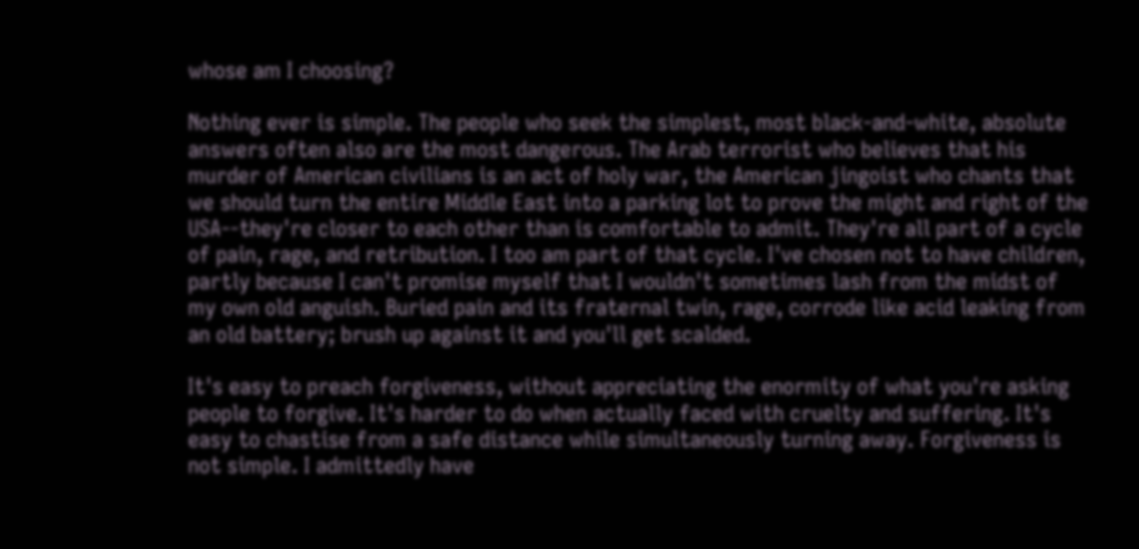whose am I choosing?

Nothing ever is simple. The people who seek the simplest, most black-and-white, absolute answers often also are the most dangerous. The Arab terrorist who believes that his murder of American civilians is an act of holy war, the American jingoist who chants that we should turn the entire Middle East into a parking lot to prove the might and right of the USA--they're closer to each other than is comfortable to admit. They're all part of a cycle of pain, rage, and retribution. I too am part of that cycle. I've chosen not to have children, partly because I can't promise myself that I wouldn't sometimes lash from the midst of my own old anguish. Buried pain and its fraternal twin, rage, corrode like acid leaking from an old battery; brush up against it and you'll get scalded.

It's easy to preach forgiveness, without appreciating the enormity of what you're asking people to forgive. It's harder to do when actually faced with cruelty and suffering. It's easy to chastise from a safe distance while simultaneously turning away. Forgiveness is not simple. I admittedly have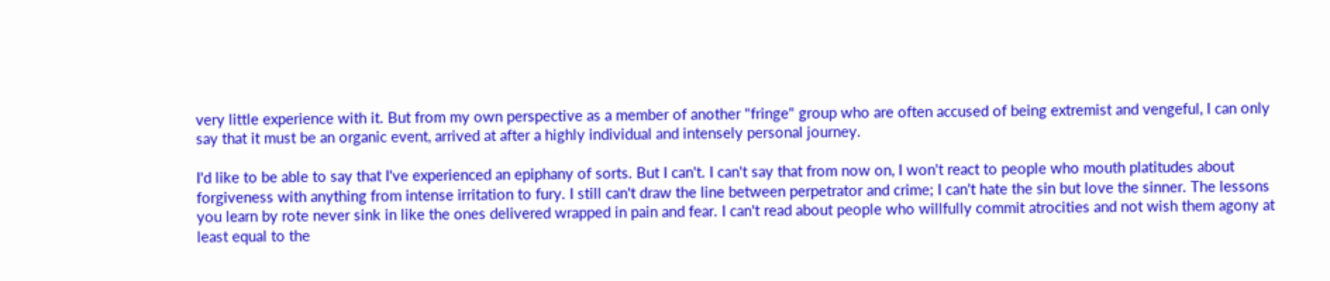very little experience with it. But from my own perspective as a member of another "fringe" group who are often accused of being extremist and vengeful, I can only say that it must be an organic event, arrived at after a highly individual and intensely personal journey.

I'd like to be able to say that I've experienced an epiphany of sorts. But I can't. I can't say that from now on, I won't react to people who mouth platitudes about forgiveness with anything from intense irritation to fury. I still can't draw the line between perpetrator and crime; I can't hate the sin but love the sinner. The lessons you learn by rote never sink in like the ones delivered wrapped in pain and fear. I can't read about people who willfully commit atrocities and not wish them agony at least equal to the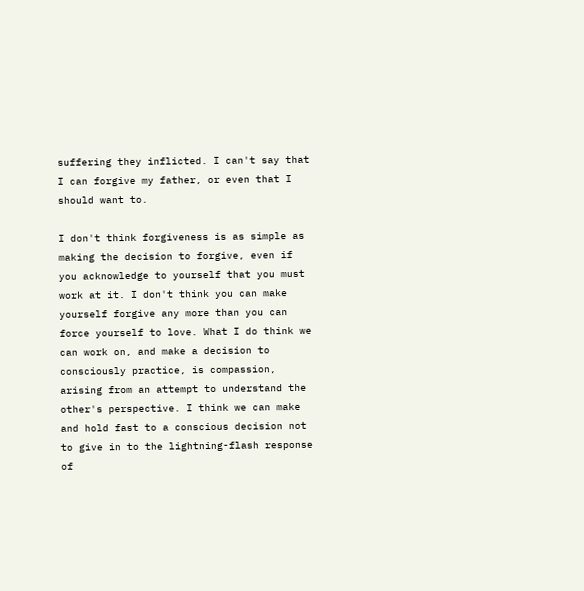suffering they inflicted. I can't say that I can forgive my father, or even that I should want to.

I don't think forgiveness is as simple as making the decision to forgive, even if you acknowledge to yourself that you must work at it. I don't think you can make yourself forgive any more than you can force yourself to love. What I do think we can work on, and make a decision to consciously practice, is compassion, arising from an attempt to understand the other's perspective. I think we can make and hold fast to a conscious decision not to give in to the lightning-flash response of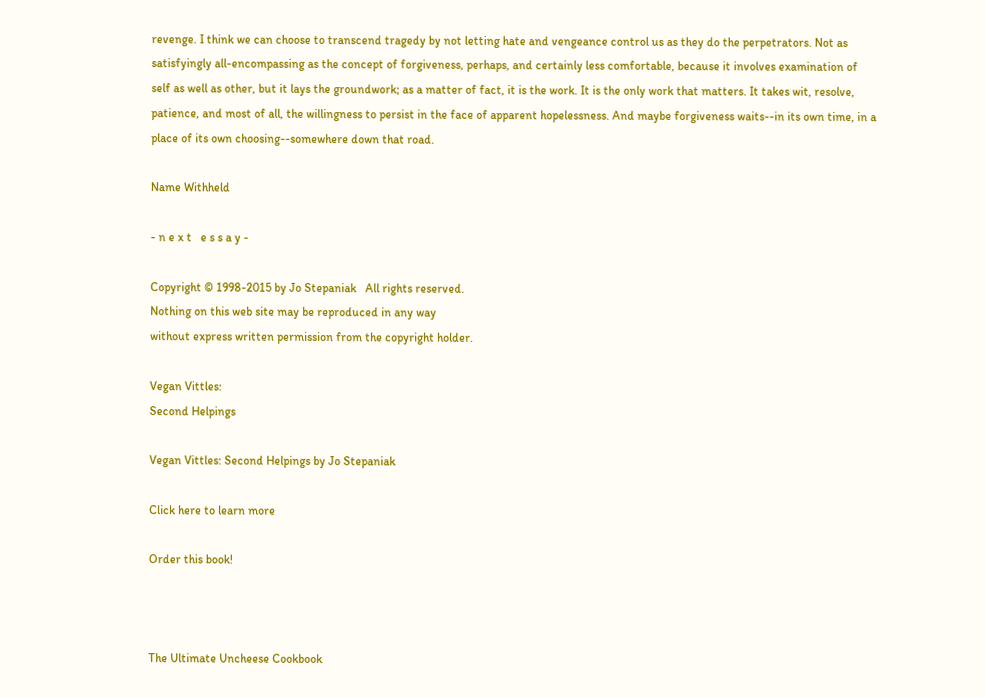revenge. I think we can choose to transcend tragedy by not letting hate and vengeance control us as they do the perpetrators. Not as satisfyingly all-encompassing as the concept of forgiveness, perhaps, and certainly less comfortable, because it involves examination of self as well as other, but it lays the groundwork; as a matter of fact, it is the work. It is the only work that matters. It takes wit, resolve, patience, and most of all, the willingness to persist in the face of apparent hopelessness. And maybe forgiveness waits--in its own time, in a place of its own choosing--somewhere down that road.

Name Withheld

- n e x t   e s s a y -

Copyright © 1998-2015 by Jo Stepaniak   All rights reserved.
Nothing on this web site may be reproduced in any way
without express written permission from the copyright holder.

Vegan Vittles:
Second Helpings

Vegan Vittles: Second Helpings by Jo Stepaniak

Click here to learn more

Order this book!



The Ultimate Uncheese Cookbook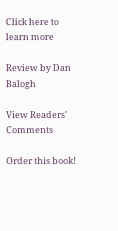Click here to learn more

Review by Dan Balogh

View Readers' Comments

Order this book!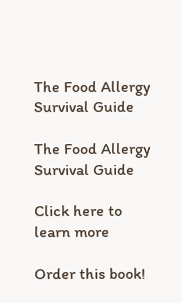The Food Allergy
Survival Guide

The Food Allergy Survival Guide

Click here to learn more

Order this book!